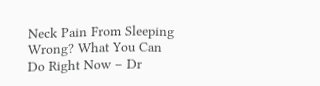Neck Pain From Sleeping Wrong? What You Can Do Right Now – Dr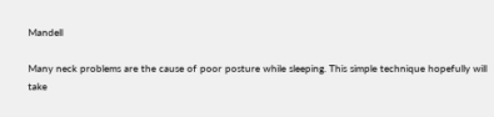Mandell

Many neck problems are the cause of poor posture while sleeping. This simple technique hopefully will take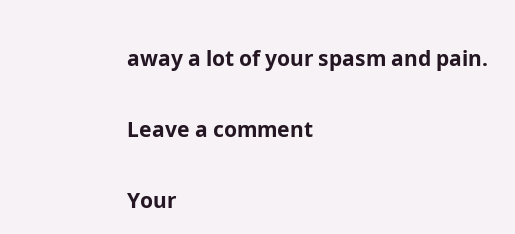away a lot of your spasm and pain.

Leave a comment

Your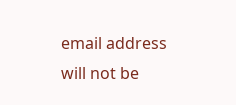email address will not be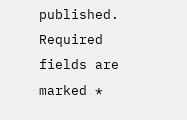published. Required fields are marked *